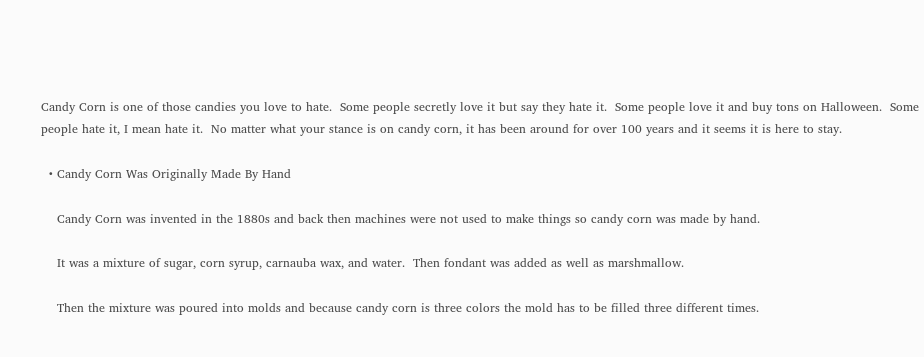Candy Corn is one of those candies you love to hate.  Some people secretly love it but say they hate it.  Some people love it and buy tons on Halloween.  Some people hate it, I mean hate it.  No matter what your stance is on candy corn, it has been around for over 100 years and it seems it is here to stay.

  • Candy Corn Was Originally Made By Hand

    Candy Corn was invented in the 1880s and back then machines were not used to make things so candy corn was made by hand.

    It was a mixture of sugar, corn syrup, carnauba wax, and water.  Then fondant was added as well as marshmallow.

    Then the mixture was poured into molds and because candy corn is three colors the mold has to be filled three different times.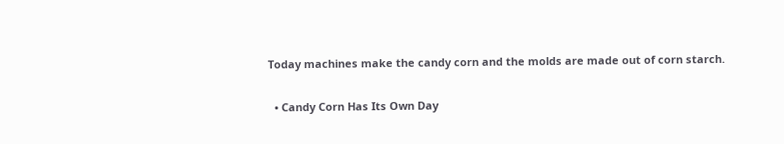Today machines make the candy corn and the molds are made out of corn starch.

  • Candy Corn Has Its Own Day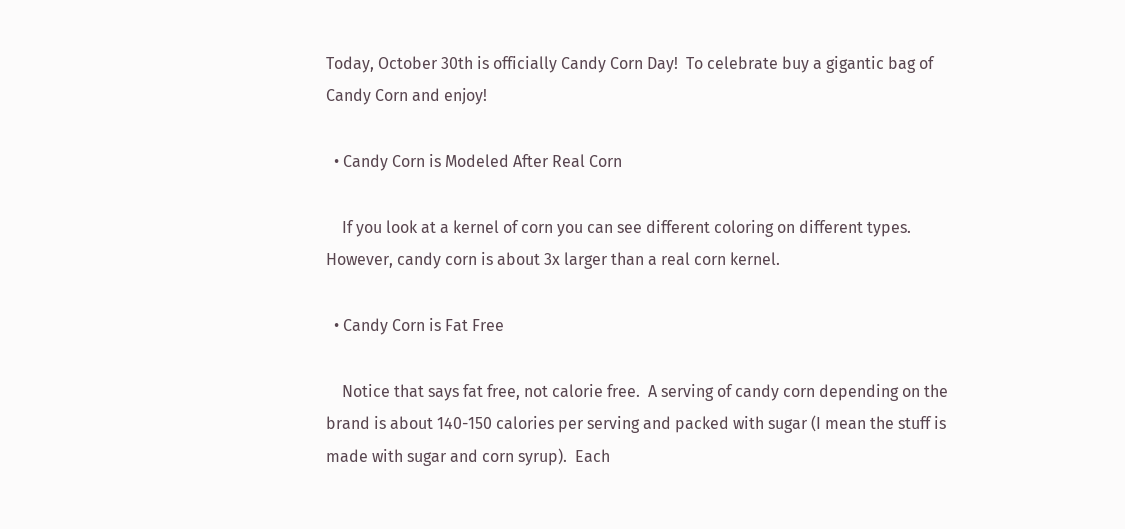Today, October 30th is officially Candy Corn Day!  To celebrate buy a gigantic bag of Candy Corn and enjoy!

  • Candy Corn is Modeled After Real Corn

    If you look at a kernel of corn you can see different coloring on different types.  However, candy corn is about 3x larger than a real corn kernel.

  • Candy Corn is Fat Free

    Notice that says fat free, not calorie free.  A serving of candy corn depending on the brand is about 140-150 calories per serving and packed with sugar (I mean the stuff is made with sugar and corn syrup).  Each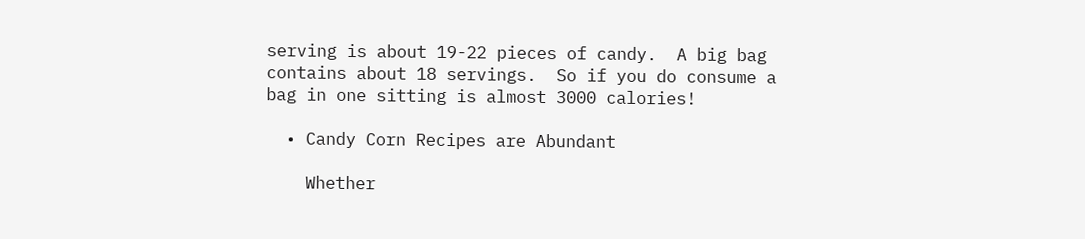serving is about 19-22 pieces of candy.  A big bag contains about 18 servings.  So if you do consume a bag in one sitting is almost 3000 calories!

  • Candy Corn Recipes are Abundant

    Whether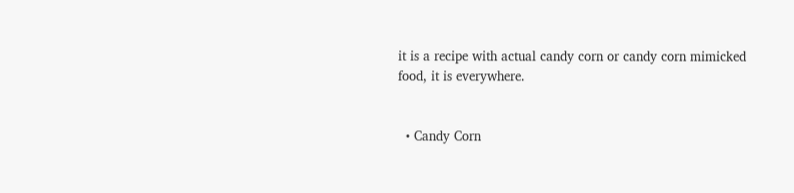it is a recipe with actual candy corn or candy corn mimicked food, it is everywhere.


  • Candy Corn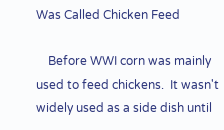Was Called Chicken Feed

    Before WWI corn was mainly used to feed chickens.  It wasn't widely used as a side dish until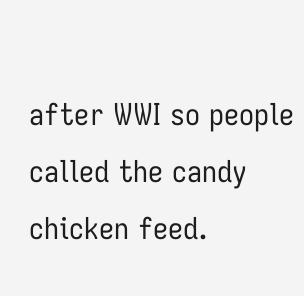after WWI so people called the candy chicken feed.